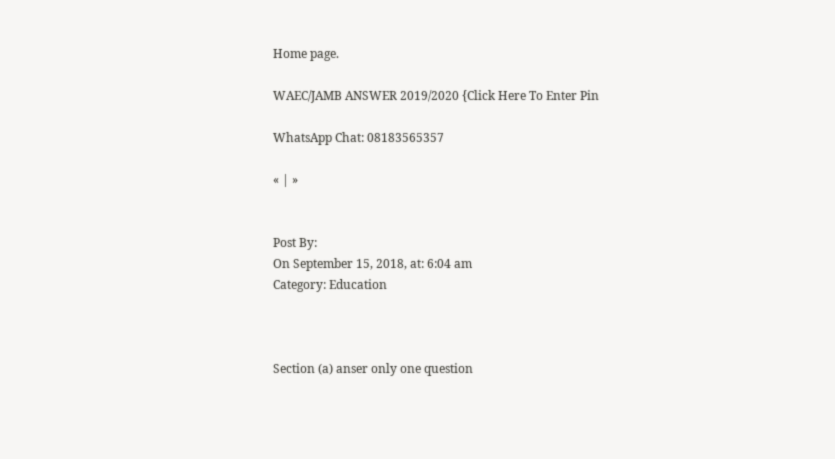Home page.

WAEC/JAMB ANSWER 2019/2020 {Click Here To Enter Pin

WhatsApp Chat: 08183565357

« | »


Post By:
On September 15, 2018, at: 6:04 am
Category: Education



Section (a) anser only one question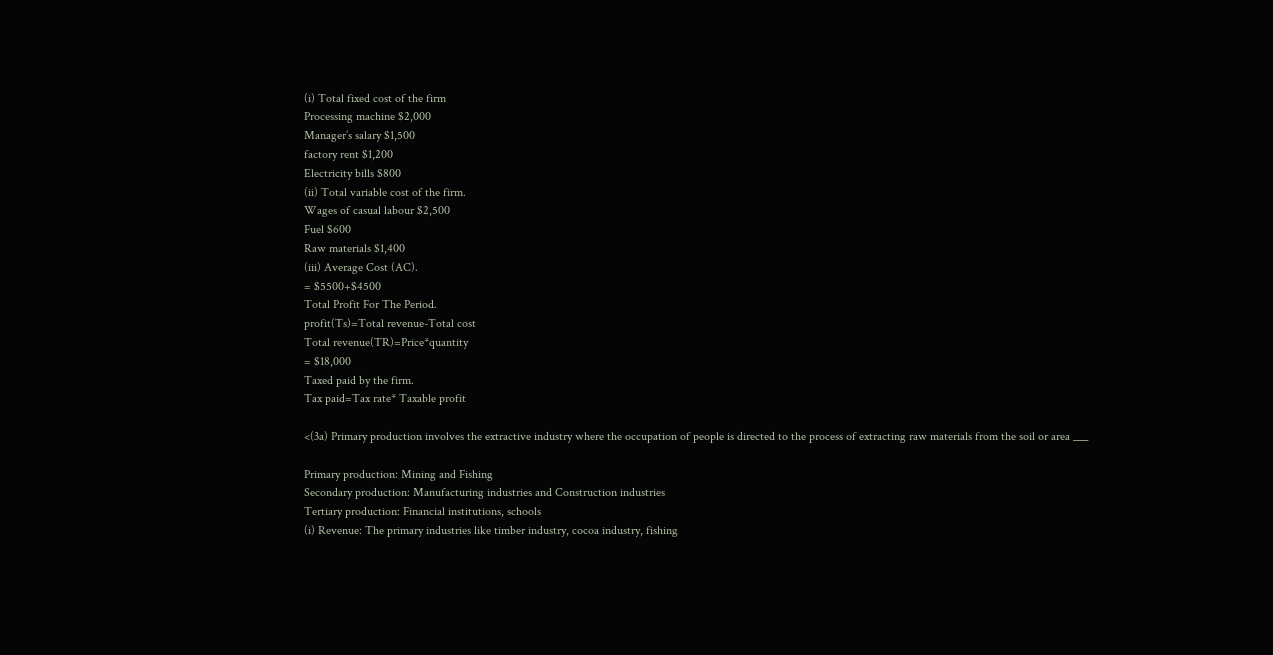(i) Total fixed cost of the firm
Processing machine $2,000
Manager’s salary $1,500
factory rent $1,200
Electricity bills $800
(ii) Total variable cost of the firm.
Wages of casual labour $2,500
Fuel $600
Raw materials $1,400
(iii) Average Cost (AC).
= $5500+$4500
Total Profit For The Period.
profit(Ts)=Total revenue-Total cost
Total revenue(TR)=Price*quantity
= $18,000
Taxed paid by the firm.
Tax paid=Tax rate* Taxable profit

<(3a) Primary production involves the extractive industry where the occupation of people is directed to the process of extracting raw materials from the soil or area ___

Primary production: Mining and Fishing
Secondary production: Manufacturing industries and Construction industries
Tertiary production: Financial institutions, schools
(i) Revenue: The primary industries like timber industry, cocoa industry, fishing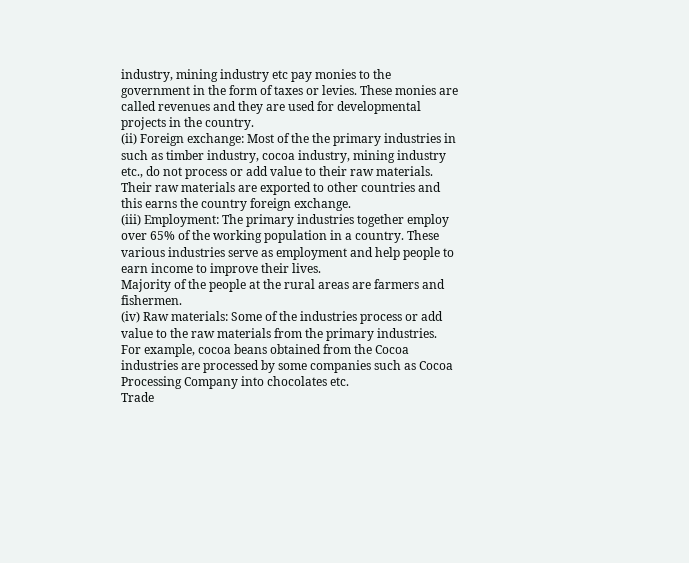industry, mining industry etc pay monies to the government in the form of taxes or levies. These monies are called revenues and they are used for developmental projects in the country.
(ii) Foreign exchange: Most of the the primary industries in such as timber industry, cocoa industry, mining industry etc., do not process or add value to their raw materials. Their raw materials are exported to other countries and this earns the country foreign exchange.
(iii) Employment: The primary industries together employ over 65% of the working population in a country. These various industries serve as employment and help people to earn income to improve their lives.
Majority of the people at the rural areas are farmers and fishermen.
(iv) Raw materials: Some of the industries process or add value to the raw materials from the primary industries.
For example, cocoa beans obtained from the Cocoa industries are processed by some companies such as Cocoa Processing Company into chocolates etc.
Trade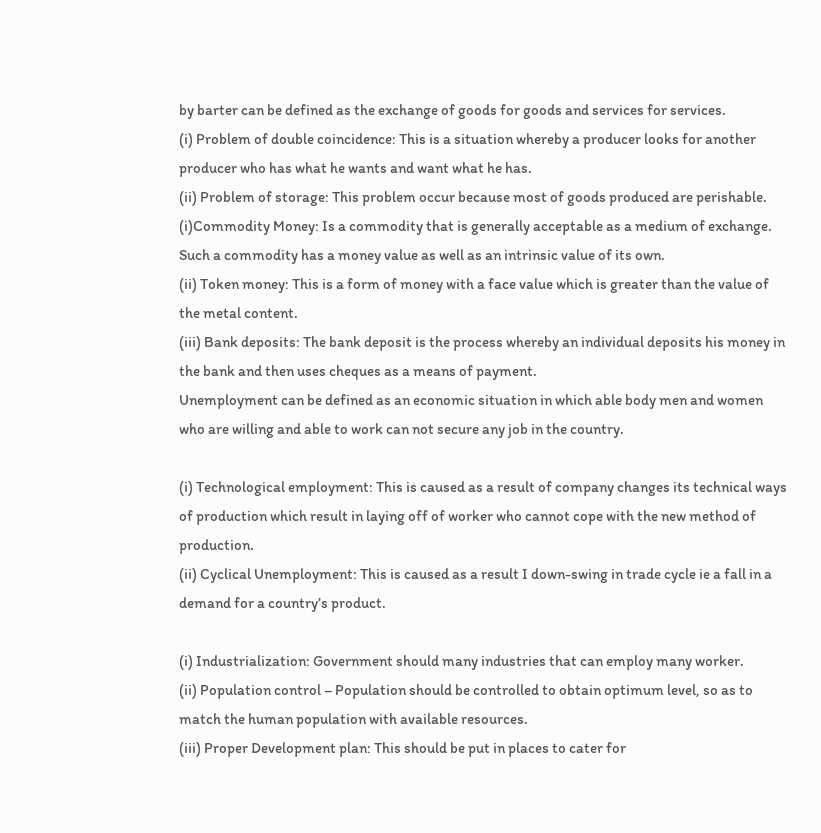by barter can be defined as the exchange of goods for goods and services for services.
(i) Problem of double coincidence: This is a situation whereby a producer looks for another producer who has what he wants and want what he has.
(ii) Problem of storage: This problem occur because most of goods produced are perishable.
(i)Commodity Money: Is a commodity that is generally acceptable as a medium of exchange. Such a commodity has a money value as well as an intrinsic value of its own.
(ii) Token money: This is a form of money with a face value which is greater than the value of the metal content.
(iii) Bank deposits: The bank deposit is the process whereby an individual deposits his money in the bank and then uses cheques as a means of payment.
Unemployment can be defined as an economic situation in which able body men and women who are willing and able to work can not secure any job in the country.

(i) Technological employment: This is caused as a result of company changes its technical ways of production which result in laying off of worker who cannot cope with the new method of production.
(ii) Cyclical Unemployment: This is caused as a result I down-swing in trade cycle ie a fall in a demand for a country’s product.

(i) Industrialization: Government should many industries that can employ many worker.
(ii) Population control – Population should be controlled to obtain optimum level, so as to match the human population with available resources.
(iii) Proper Development plan: This should be put in places to cater for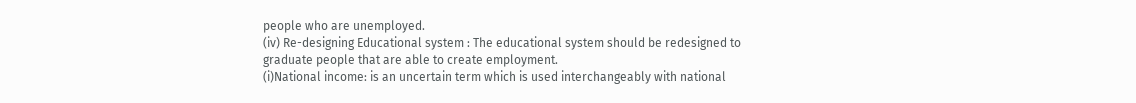people who are unemployed.
(iv) Re-designing Educational system : The educational system should be redesigned to graduate people that are able to create employment.
(i)National income: is an uncertain term which is used interchangeably with national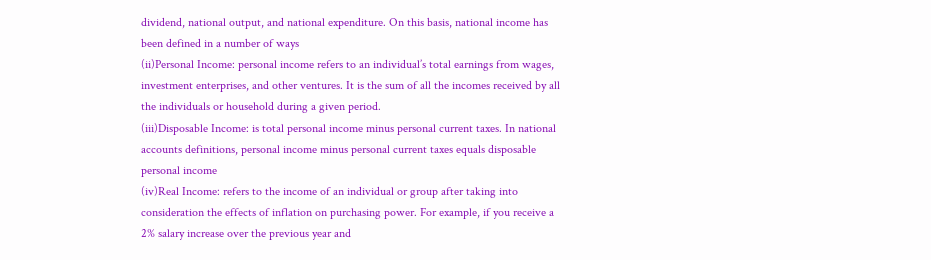dividend, national output, and national expenditure. On this basis, national income has been defined in a number of ways
(ii)Personal Income: personal income refers to an individual’s total earnings from wages, investment enterprises, and other ventures. It is the sum of all the incomes received by all the individuals or household during a given period.
(iii)Disposable Income: is total personal income minus personal current taxes. In national accounts definitions, personal income minus personal current taxes equals disposable personal income
(iv)Real Income: refers to the income of an individual or group after taking into consideration the effects of inflation on purchasing power. For example, if you receive a 2% salary increase over the previous year and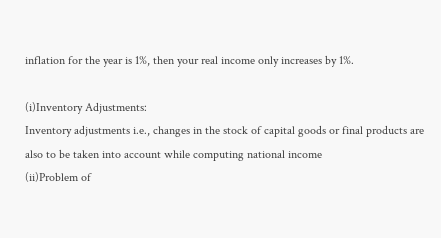inflation for the year is 1%, then your real income only increases by 1%.

(i)Inventory Adjustments:
Inventory adjustments i.e., changes in the stock of capital goods or final products are also to be taken into account while computing national income
(ii)Problem of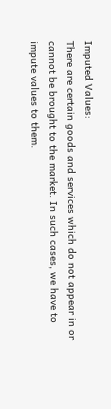Imputed Values:
There are certain goods and services which do not appear in or cannot be brought to the market. In such cases, we have to impute values to them.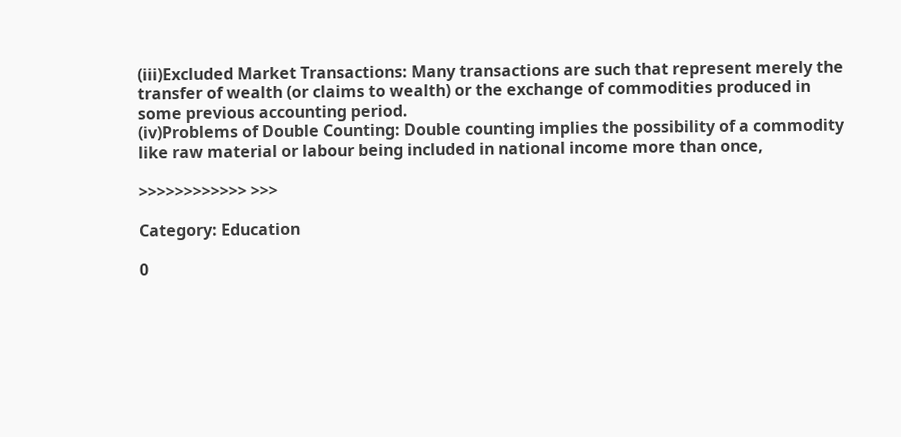(iii)Excluded Market Transactions: Many transactions are such that represent merely the transfer of wealth (or claims to wealth) or the exchange of commodities produced in some previous accounting period.
(iv)Problems of Double Counting: Double counting implies the possibility of a commodity like raw material or labour being included in national income more than once,

>>>>>>>>>>>> >>>

Category: Education

0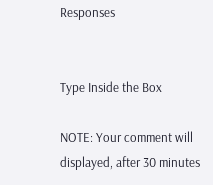Responses


Type Inside the Box

NOTE: Your comment will displayed, after 30 minutes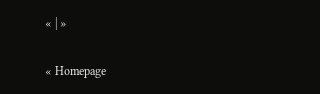« | »


« Homepage